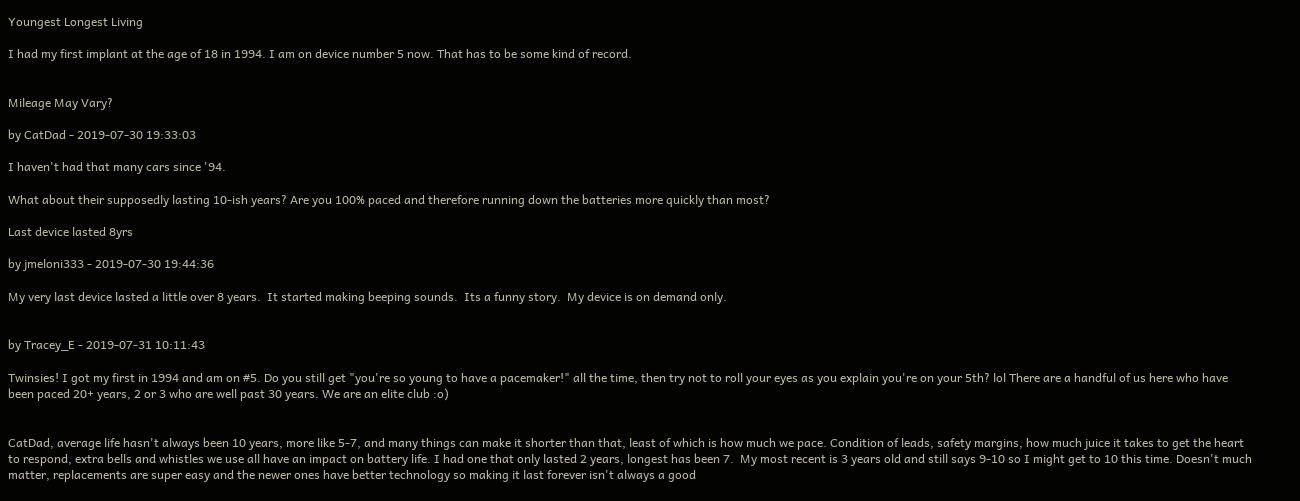Youngest Longest Living

I had my first implant at the age of 18 in 1994. I am on device number 5 now. That has to be some kind of record.


Mileage May Vary?

by CatDad - 2019-07-30 19:33:03

I haven't had that many cars since '94.

What about their supposedly lasting 10-ish years? Are you 100% paced and therefore running down the batteries more quickly than most?

Last device lasted 8yrs

by jmeloni333 - 2019-07-30 19:44:36

My very last device lasted a little over 8 years.  It started making beeping sounds.  Its a funny story.  My device is on demand only.


by Tracey_E - 2019-07-31 10:11:43

Twinsies! I got my first in 1994 and am on #5. Do you still get "you're so young to have a pacemaker!" all the time, then try not to roll your eyes as you explain you're on your 5th? lol There are a handful of us here who have been paced 20+ years, 2 or 3 who are well past 30 years. We are an elite club :o)


CatDad, average life hasn't always been 10 years, more like 5-7, and many things can make it shorter than that, least of which is how much we pace. Condition of leads, safety margins, how much juice it takes to get the heart to respond, extra bells and whistles we use all have an impact on battery life. I had one that only lasted 2 years, longest has been 7.  My most recent is 3 years old and still says 9-10 so I might get to 10 this time. Doesn't much matter, replacements are super easy and the newer ones have better technology so making it last forever isn't always a good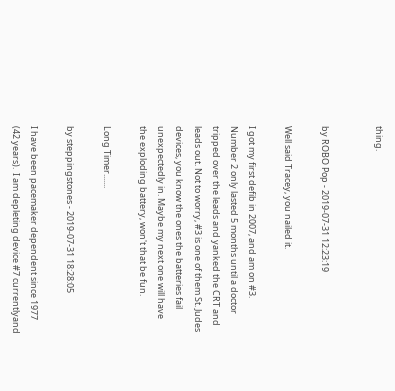thing.


by ROBO Pop - 2019-07-31 12:23:19

Well said Tracey, you nailed it.

I got my first defib in 2007, and am on #3. Number 2 only lasted 5 months until a doctor tripped over the leads and yanked the CRT and leads out. Not to worry, #3 is one of them St. Judes devices, you know the ones the batteries fail unexpectedly in. Maybe my next one will have the exploding battery, won't that be fun.

Long Timer.......

by steppingstones - 2019-07-31 18:28:05

I have been pacemaker dependent since 1977 (42 years).  I am depleting device #7 currentlyand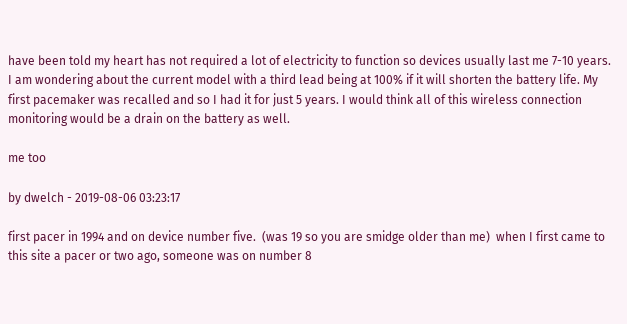have been told my heart has not required a lot of electricity to function so devices usually last me 7-10 years. I am wondering about the current model with a third lead being at 100% if it will shorten the battery life. My first pacemaker was recalled and so I had it for just 5 years. I would think all of this wireless connection monitoring would be a drain on the battery as well.

me too

by dwelch - 2019-08-06 03:23:17

first pacer in 1994 and on device number five.  (was 19 so you are smidge older than me)  when I first came to this site a pacer or two ago, someone was on number 8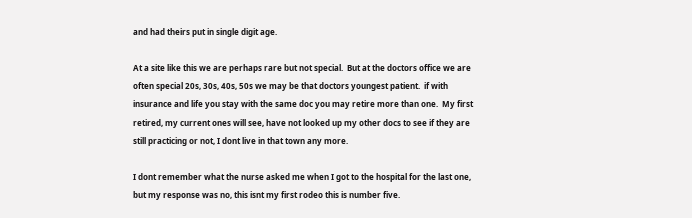and had theirs put in single digit age.

At a site like this we are perhaps rare but not special.  But at the doctors office we are often special 20s, 30s, 40s, 50s we may be that doctors youngest patient.  if with insurance and life you stay with the same doc you may retire more than one.  My first retired, my current ones will see, have not looked up my other docs to see if they are still practicing or not, I dont live in that town any more.

I dont remember what the nurse asked me when I got to the hospital for the last one, but my response was no, this isnt my first rodeo this is number five.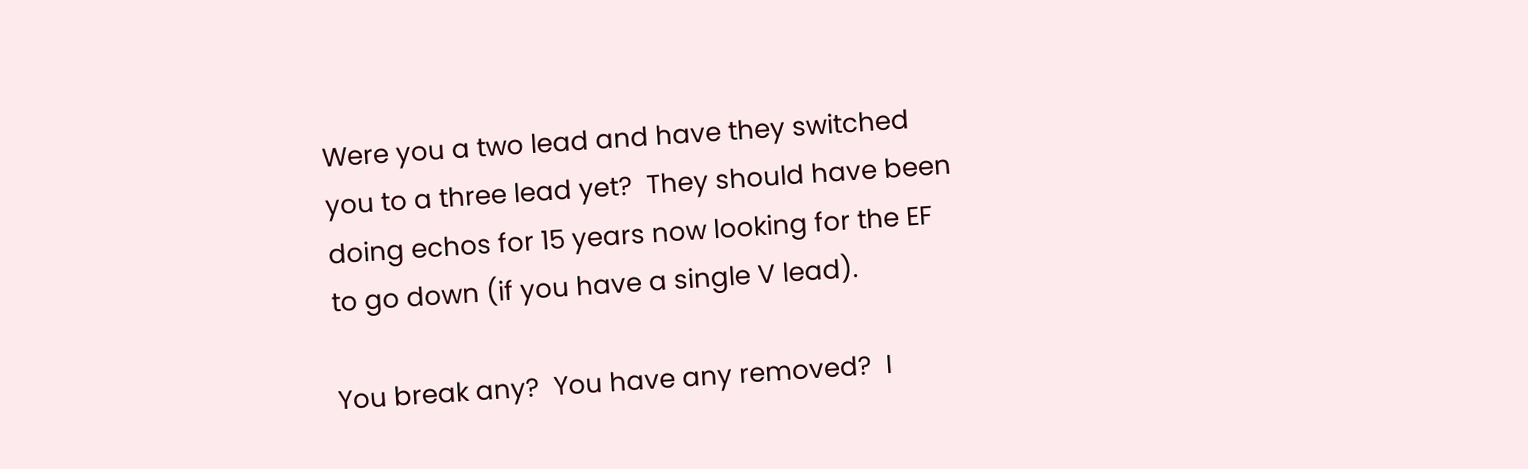Were you a two lead and have they switched you to a three lead yet?  They should have been doing echos for 15 years now looking for the EF to go down (if you have a single V lead).

You break any?  You have any removed?  I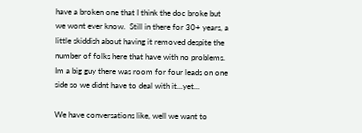have a broken one that I think the doc broke but we wont ever know.  Still in there for 30+ years, a little skiddish about having it removed despite the number of folks here that have with no problems.  Im a big guy there was room for four leads on one side so we didnt have to deal with it...yet...

We have conversations like, well we want to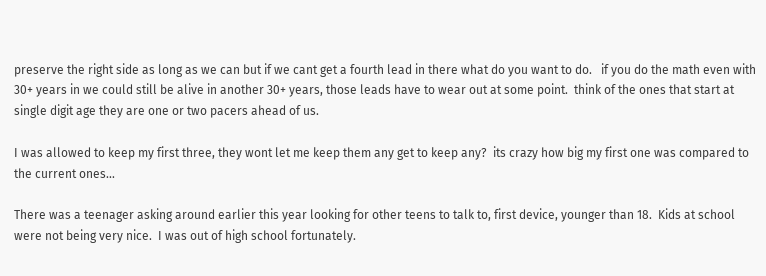preserve the right side as long as we can but if we cant get a fourth lead in there what do you want to do.   if you do the math even with 30+ years in we could still be alive in another 30+ years, those leads have to wear out at some point.  think of the ones that start at single digit age they are one or two pacers ahead of us.

I was allowed to keep my first three, they wont let me keep them any get to keep any?  its crazy how big my first one was compared to the current ones...

There was a teenager asking around earlier this year looking for other teens to talk to, first device, younger than 18.  Kids at school were not being very nice.  I was out of high school fortunately.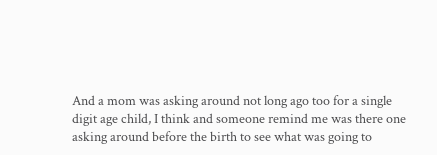And a mom was asking around not long ago too for a single digit age child, I think and someone remind me was there one asking around before the birth to see what was going to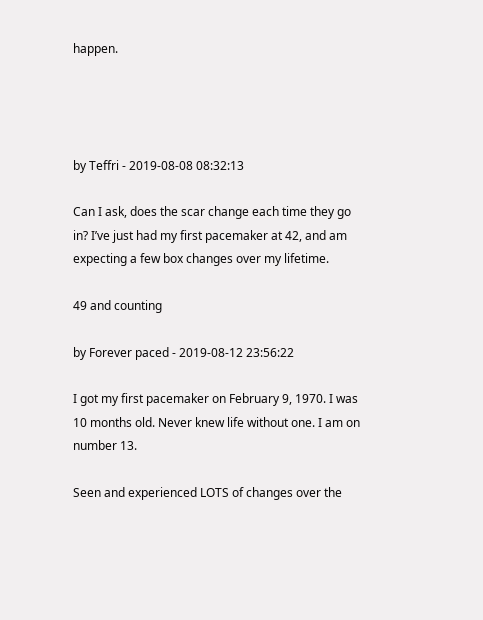happen.




by Teffri - 2019-08-08 08:32:13

Can I ask, does the scar change each time they go in? I’ve just had my first pacemaker at 42, and am expecting a few box changes over my lifetime.

49 and counting

by Forever paced - 2019-08-12 23:56:22

I got my first pacemaker on February 9, 1970. I was 10 months old. Never knew life without one. I am on number 13.

Seen and experienced LOTS of changes over the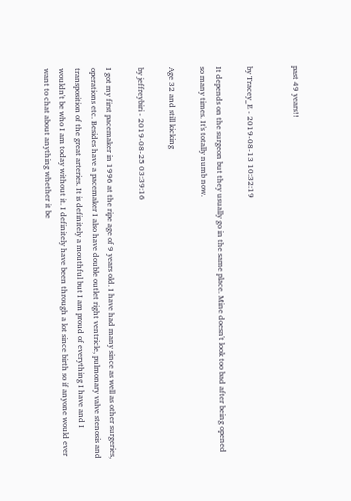past 49 years!!


by Tracey_E - 2019-08-13 10:32:19

It depends on the surgeon but they usually go in the same place. Mine doesn't look too bad after being opened so many times. It's totally numb now.

Age 32 and still kicking

by jeffreybiri - 2019-08-25 03:39:16

I got my first pacemaker in 1996 at the ripe age of 9 years old. I have had many since as well as other surgeries, operations etc. Besides have a pacemaker I also have double outlet right ventricle, pulmonary valve stenosis and transposition of the great arteries. It is definitely a mouthful but I am proud of everything I have and I wouldn't be who I am today without it. I definitely have been through a lot since birth so if anyone would ever want to chat about anything whether it be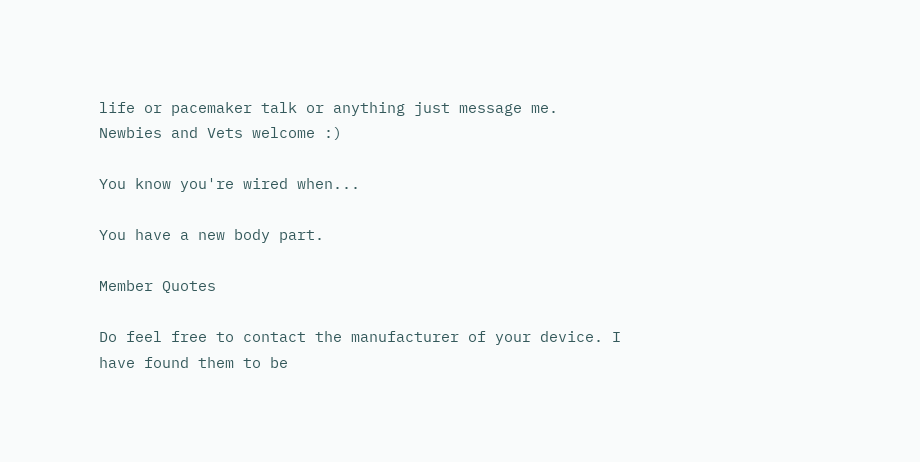life or pacemaker talk or anything just message me. Newbies and Vets welcome :)

You know you're wired when...

You have a new body part.

Member Quotes

Do feel free to contact the manufacturer of your device. I have found them to be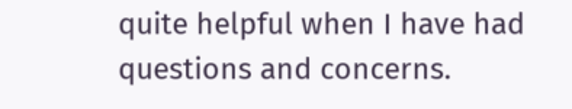quite helpful when I have had questions and concerns.